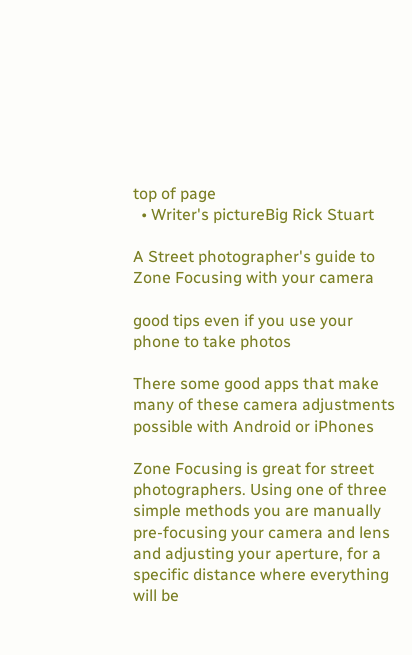top of page
  • Writer's pictureBig Rick Stuart

A Street photographer's guide to Zone Focusing with your camera

good tips even if you use your phone to take photos

There some good apps that make many of these camera adjustments possible with Android or iPhones

Zone Focusing is great for street photographers. Using one of three simple methods you are manually pre-focusing your camera and lens and adjusting your aperture, for a specific distance where everything will be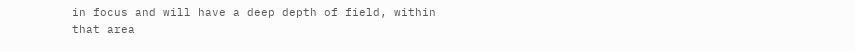in focus and will have a deep depth of field, within that area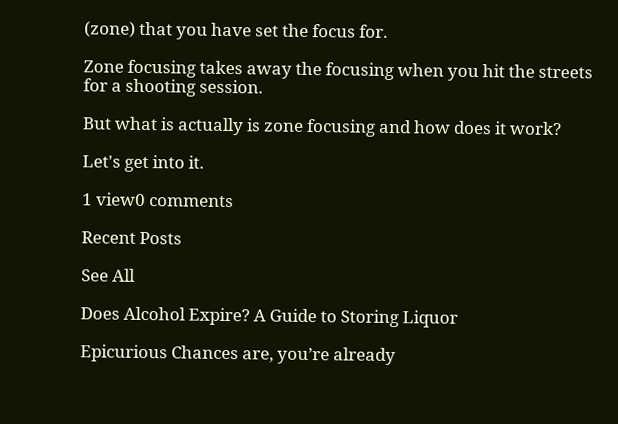(zone) that you have set the focus for.

Zone focusing takes away the focusing when you hit the streets for a shooting session.

But what is actually is zone focusing and how does it work?

Let's get into it.

1 view0 comments

Recent Posts

See All

Does Alcohol Expire? A Guide to Storing Liquor

Epicurious Chances are, you’re already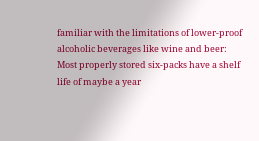familiar with the limitations of lower-proof alcoholic beverages like wine and beer: Most properly stored six-packs have a shelf life of maybe a year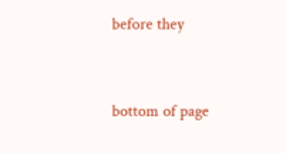before they


bottom of page